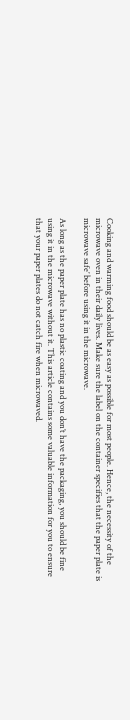Cooking and warming food should be as easy as possible for most people. Hence, the necessity of the microwave oven in their daily lives. Make sure the label on the container specifies that the paper plate is microwave safe’ before using it in the microwave.

As long as the paper plate has no plastic coating and you don’t have the packaging, you should be fine using it in the microwave without it. This article contains some valuable information for you to ensure that your paper plates do not catch fire when microwaved.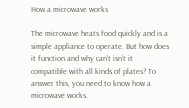How a microwave works

The microwave heats food quickly and is a simple appliance to operate. But how does it function and why can’t isn’t it compatible with all kinds of plates? To answer this, you need to know how a microwave works.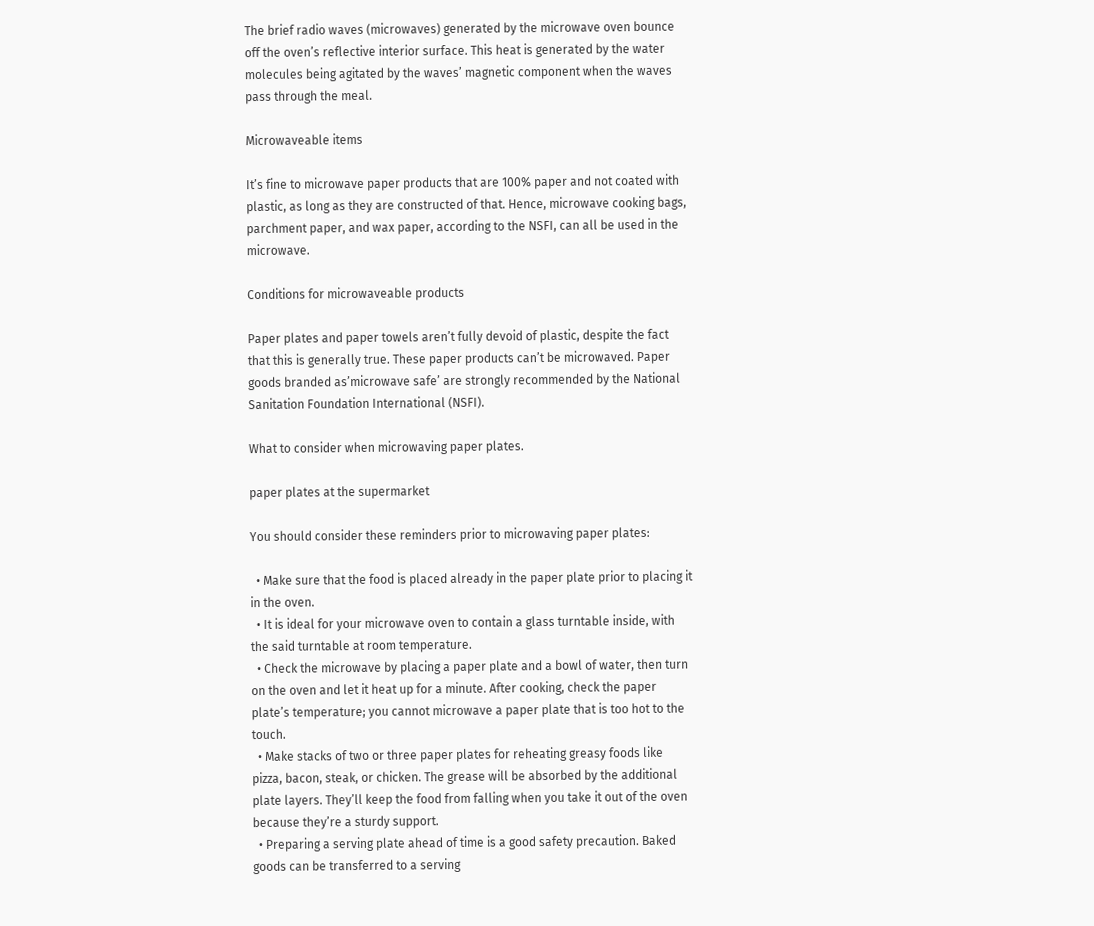The brief radio waves (microwaves) generated by the microwave oven bounce off the oven’s reflective interior surface. This heat is generated by the water molecules being agitated by the waves’ magnetic component when the waves pass through the meal.

Microwaveable items

It’s fine to microwave paper products that are 100% paper and not coated with plastic, as long as they are constructed of that. Hence, microwave cooking bags, parchment paper, and wax paper, according to the NSFI, can all be used in the microwave.

Conditions for microwaveable products

Paper plates and paper towels aren’t fully devoid of plastic, despite the fact that this is generally true. These paper products can’t be microwaved. Paper goods branded as’microwave safe’ are strongly recommended by the National Sanitation Foundation International (NSFI).

What to consider when microwaving paper plates.

paper plates at the supermarket

You should consider these reminders prior to microwaving paper plates:

  • Make sure that the food is placed already in the paper plate prior to placing it in the oven.
  • It is ideal for your microwave oven to contain a glass turntable inside, with the said turntable at room temperature.
  • Check the microwave by placing a paper plate and a bowl of water, then turn on the oven and let it heat up for a minute. After cooking, check the paper plate’s temperature; you cannot microwave a paper plate that is too hot to the touch.
  • Make stacks of two or three paper plates for reheating greasy foods like pizza, bacon, steak, or chicken. The grease will be absorbed by the additional plate layers. They’ll keep the food from falling when you take it out of the oven because they’re a sturdy support.
  • Preparing a serving plate ahead of time is a good safety precaution. Baked goods can be transferred to a serving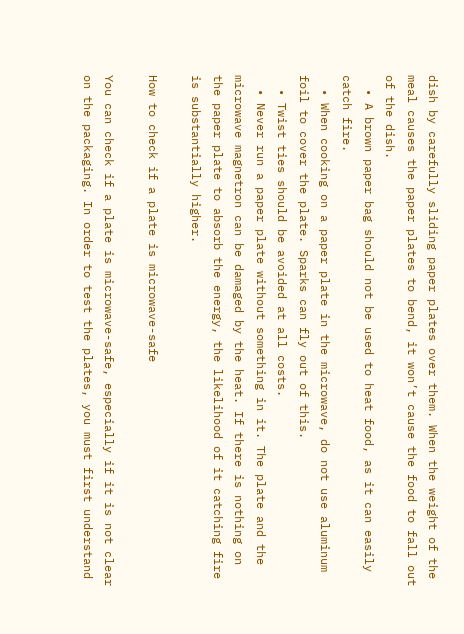dish by carefully sliding paper plates over them. When the weight of the meal causes the paper plates to bend, it won’t cause the food to fall out of the dish.
  • A brown paper bag should not be used to heat food, as it can easily catch fire.
  • When cooking on a paper plate in the microwave, do not use aluminum foil to cover the plate. Sparks can fly out of this.
  • Twist ties should be avoided at all costs.
  • Never run a paper plate without something in it. The plate and the microwave magnetron can be damaged by the heat. If there is nothing on the paper plate to absorb the energy, the likelihood of it catching fire is substantially higher.

How to check if a plate is microwave-safe

You can check if a plate is microwave-safe, especially if it is not clear on the packaging. In order to test the plates, you must first understand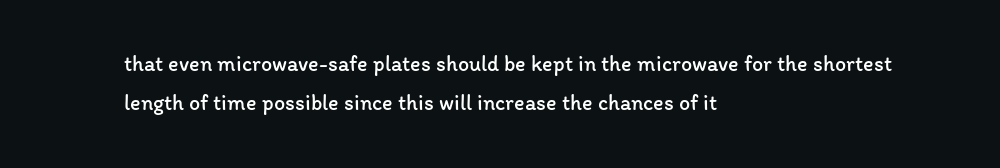that even microwave-safe plates should be kept in the microwave for the shortest length of time possible since this will increase the chances of it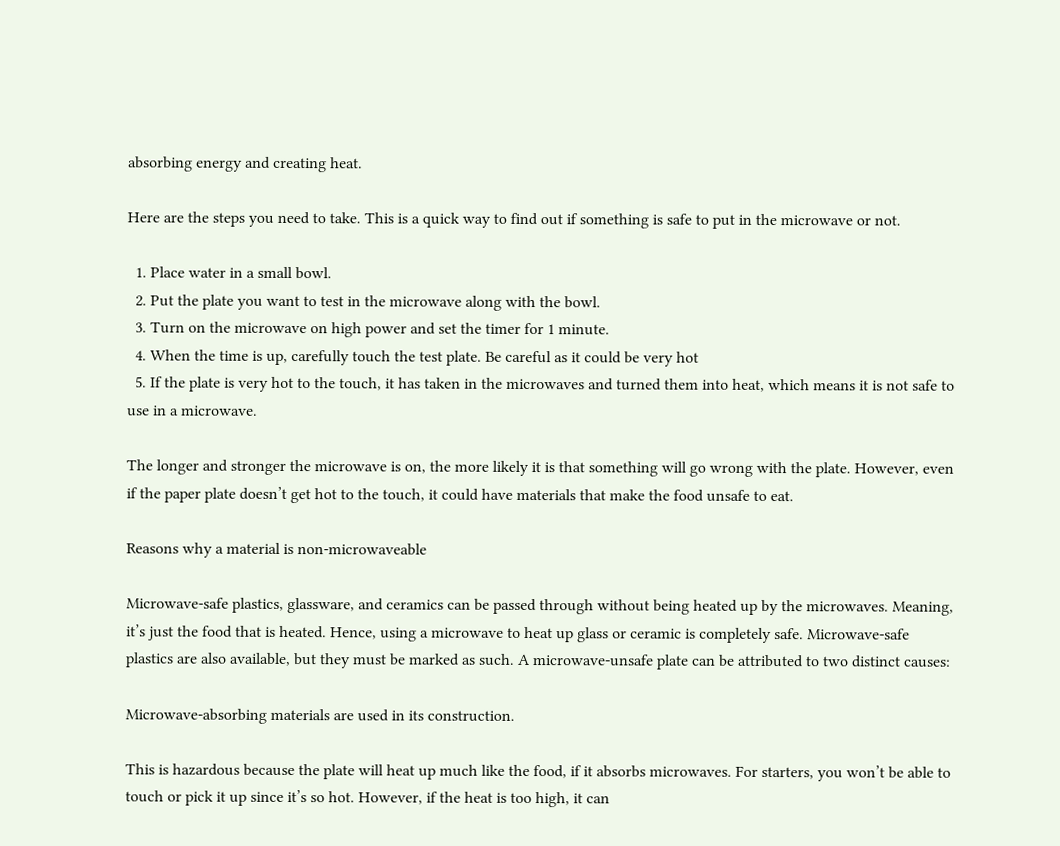absorbing energy and creating heat.

Here are the steps you need to take. This is a quick way to find out if something is safe to put in the microwave or not.

  1. Place water in a small bowl.
  2. Put the plate you want to test in the microwave along with the bowl.
  3. Turn on the microwave on high power and set the timer for 1 minute.
  4. When the time is up, carefully touch the test plate. Be careful as it could be very hot
  5. If the plate is very hot to the touch, it has taken in the microwaves and turned them into heat, which means it is not safe to use in a microwave.

The longer and stronger the microwave is on, the more likely it is that something will go wrong with the plate. However, even if the paper plate doesn’t get hot to the touch, it could have materials that make the food unsafe to eat.

Reasons why a material is non-microwaveable

Microwave-safe plastics, glassware, and ceramics can be passed through without being heated up by the microwaves. Meaning, it’s just the food that is heated. Hence, using a microwave to heat up glass or ceramic is completely safe. Microwave-safe plastics are also available, but they must be marked as such. A microwave-unsafe plate can be attributed to two distinct causes:

Microwave-absorbing materials are used in its construction.

This is hazardous because the plate will heat up much like the food, if it absorbs microwaves. For starters, you won’t be able to touch or pick it up since it’s so hot. However, if the heat is too high, it can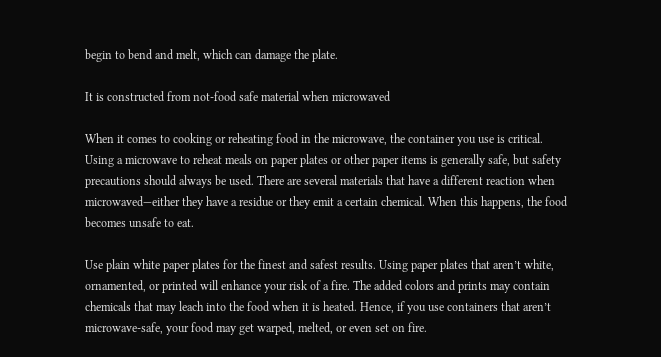begin to bend and melt, which can damage the plate.

It is constructed from not-food safe material when microwaved

When it comes to cooking or reheating food in the microwave, the container you use is critical. Using a microwave to reheat meals on paper plates or other paper items is generally safe, but safety precautions should always be used. There are several materials that have a different reaction when microwaved—either they have a residue or they emit a certain chemical. When this happens, the food becomes unsafe to eat.

Use plain white paper plates for the finest and safest results. Using paper plates that aren’t white, ornamented, or printed will enhance your risk of a fire. The added colors and prints may contain chemicals that may leach into the food when it is heated. Hence, if you use containers that aren’t microwave-safe, your food may get warped, melted, or even set on fire.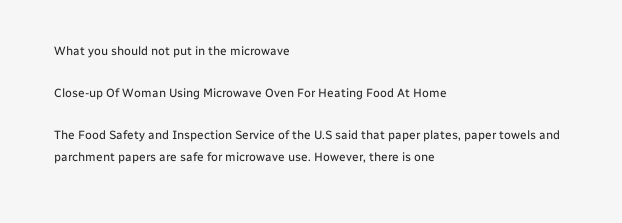What you should not put in the microwave

Close-up Of Woman Using Microwave Oven For Heating Food At Home

The Food Safety and Inspection Service of the U.S said that paper plates, paper towels and parchment papers are safe for microwave use. However, there is one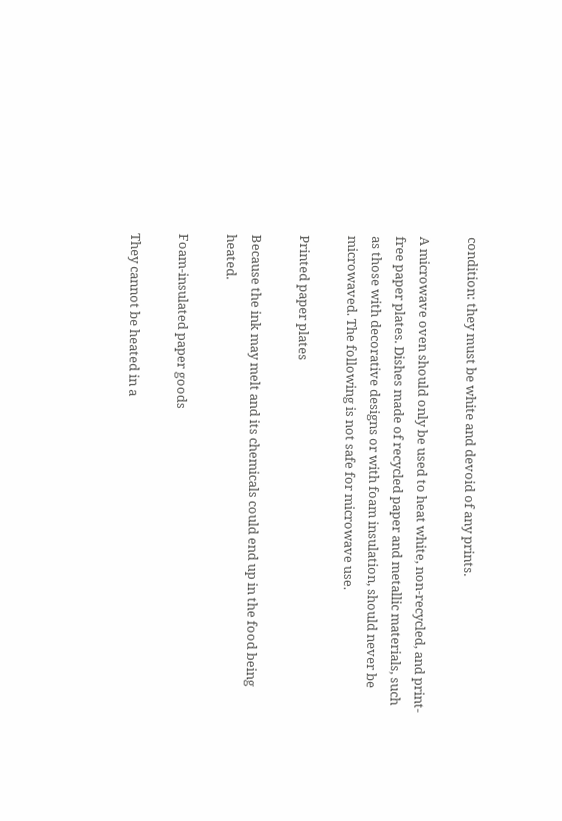condition: they must be white and devoid of any prints.

A microwave oven should only be used to heat white, non-recycled, and print-free paper plates. Dishes made of recycled paper and metallic materials, such as those with decorative designs or with foam insulation, should never be microwaved. The following is not safe for microwave use.

Printed paper plates

Because the ink may melt and its chemicals could end up in the food being heated.

Foam-insulated paper goods

They cannot be heated in a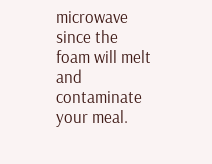microwave since the foam will melt and contaminate your meal.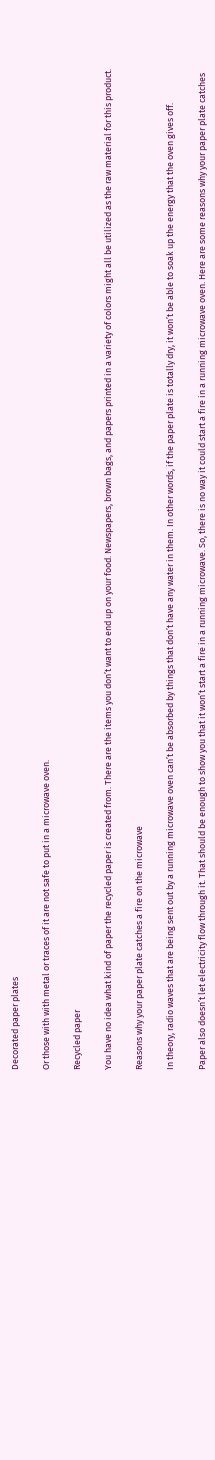Decorated paper plates

Or those with with metal or traces of it are not safe to put in a microwave oven.

Recycled paper

You have no idea what kind of paper the recycled paper is created from. There are the items you don’t want to end up on your food. Newspapers, brown bags, and papers printed in a variety of colors might all be utilized as the raw material for this product.

Reasons why your paper plate catches a fire on the microwave

In theory, radio waves that are being sent out by a running microwave oven can’t be absorbed by things that don’t have any water in them. In other words, if the paper plate is totally dry, it won’t be able to soak up the energy that the oven gives off.

Paper also doesn’t let electricity flow through it. That should be enough to show you that it won’t start a fire in a running microwave. So, there is no way it could start a fire in a running microwave oven. Here are some reasons why your paper plate catches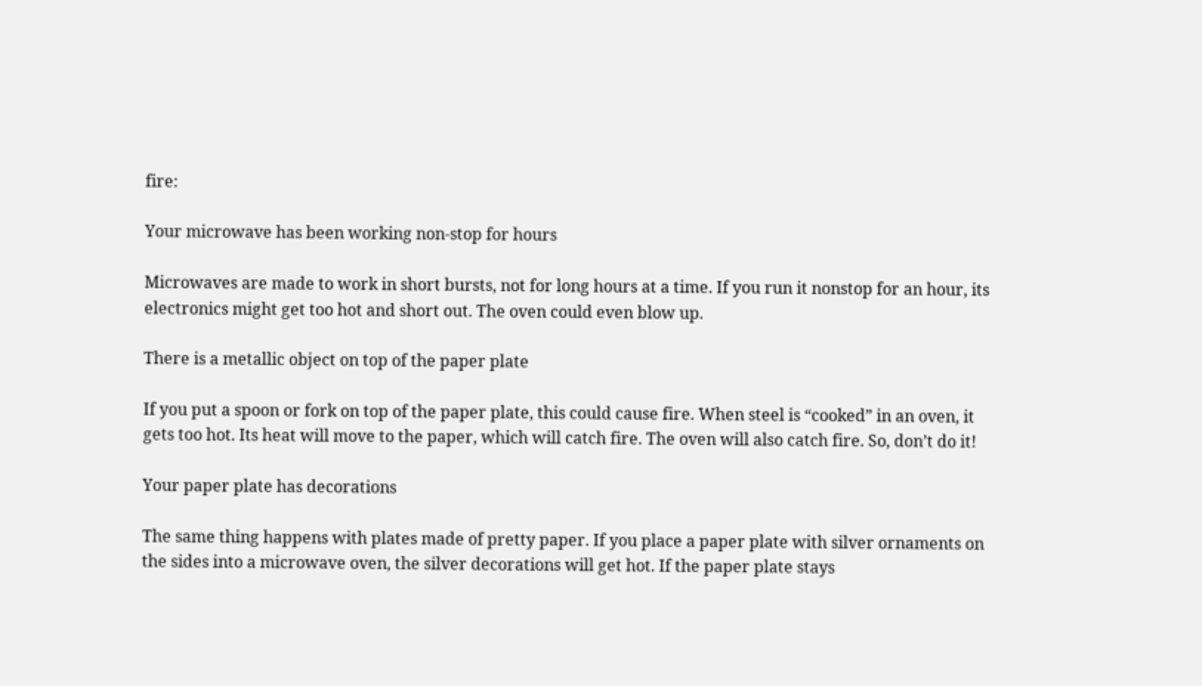fire:

Your microwave has been working non-stop for hours

Microwaves are made to work in short bursts, not for long hours at a time. If you run it nonstop for an hour, its electronics might get too hot and short out. The oven could even blow up.

There is a metallic object on top of the paper plate

If you put a spoon or fork on top of the paper plate, this could cause fire. When steel is “cooked” in an oven, it gets too hot. Its heat will move to the paper, which will catch fire. The oven will also catch fire. So, don’t do it!

Your paper plate has decorations

The same thing happens with plates made of pretty paper. If you place a paper plate with silver ornaments on the sides into a microwave oven, the silver decorations will get hot. If the paper plate stays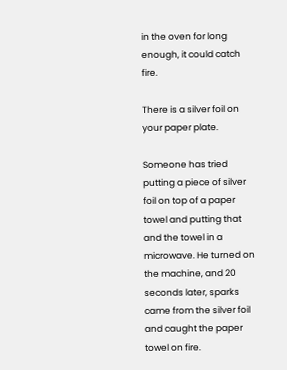in the oven for long enough, it could catch fire.

There is a silver foil on your paper plate.

Someone has tried putting a piece of silver foil on top of a paper towel and putting that and the towel in a microwave. He turned on the machine, and 20 seconds later, sparks came from the silver foil and caught the paper towel on fire.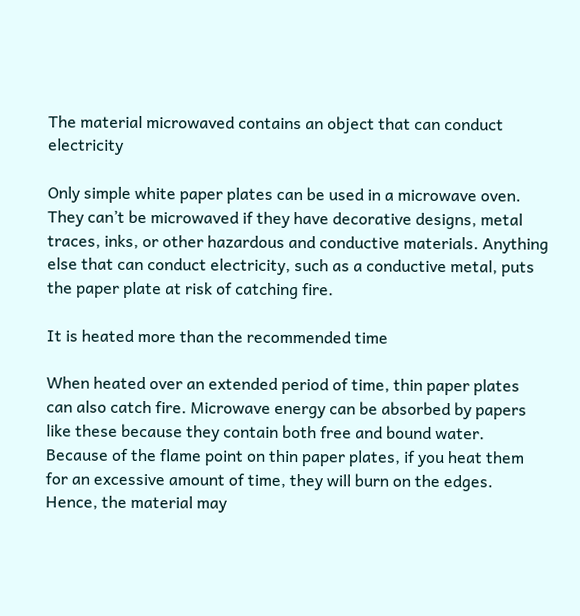The material microwaved contains an object that can conduct electricity

Only simple white paper plates can be used in a microwave oven. They can’t be microwaved if they have decorative designs, metal traces, inks, or other hazardous and conductive materials. Anything else that can conduct electricity, such as a conductive metal, puts the paper plate at risk of catching fire.

It is heated more than the recommended time

When heated over an extended period of time, thin paper plates can also catch fire. Microwave energy can be absorbed by papers like these because they contain both free and bound water. Because of the flame point on thin paper plates, if you heat them for an excessive amount of time, they will burn on the edges. Hence, the material may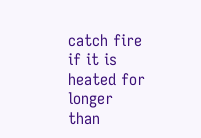catch fire if it is heated for longer than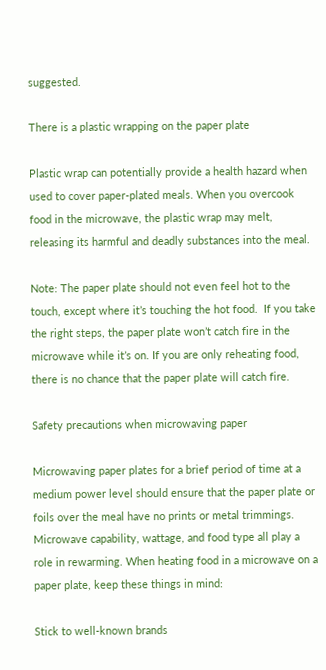suggested.

There is a plastic wrapping on the paper plate

Plastic wrap can potentially provide a health hazard when used to cover paper-plated meals. When you overcook food in the microwave, the plastic wrap may melt, releasing its harmful and deadly substances into the meal.

Note: The paper plate should not even feel hot to the touch, except where it’s touching the hot food.  If you take the right steps, the paper plate won’t catch fire in the microwave while it’s on. If you are only reheating food, there is no chance that the paper plate will catch fire.

Safety precautions when microwaving paper

Microwaving paper plates for a brief period of time at a medium power level should ensure that the paper plate or foils over the meal have no prints or metal trimmings. Microwave capability, wattage, and food type all play a role in rewarming. When heating food in a microwave on a paper plate, keep these things in mind:

Stick to well-known brands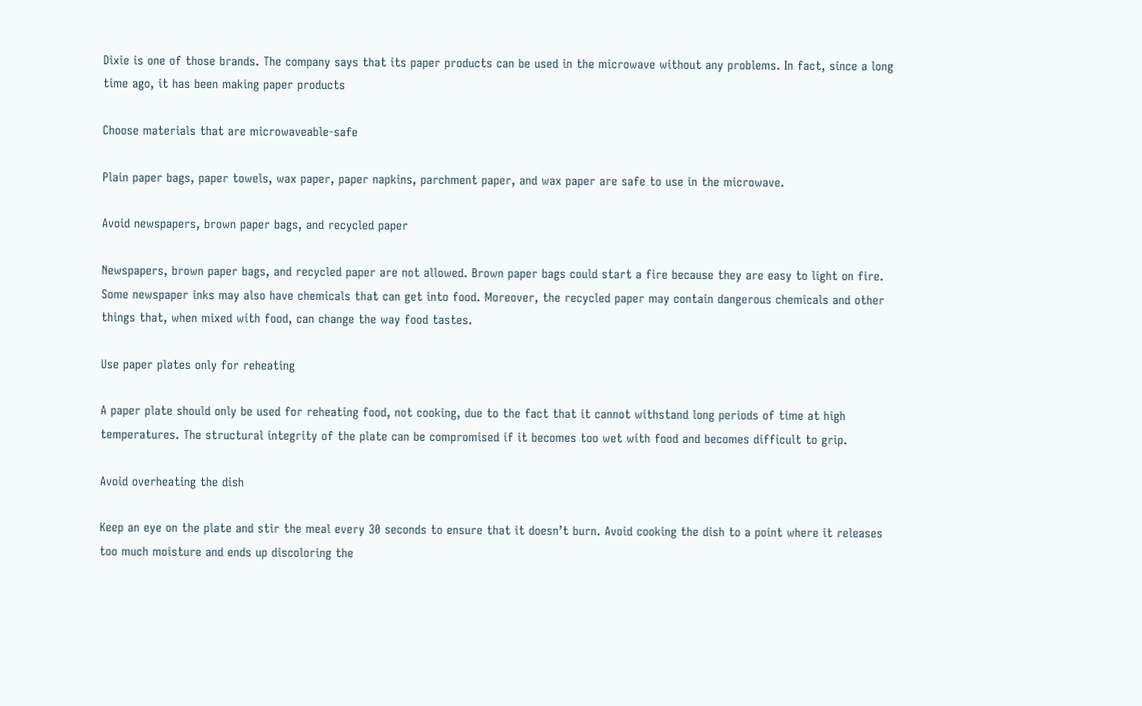Dixie is one of those brands. The company says that its paper products can be used in the microwave without any problems. In fact, since a long time ago, it has been making paper products

Choose materials that are microwaveable-safe

Plain paper bags, paper towels, wax paper, paper napkins, parchment paper, and wax paper are safe to use in the microwave.

Avoid newspapers, brown paper bags, and recycled paper

Newspapers, brown paper bags, and recycled paper are not allowed. Brown paper bags could start a fire because they are easy to light on fire. Some newspaper inks may also have chemicals that can get into food. Moreover, the recycled paper may contain dangerous chemicals and other things that, when mixed with food, can change the way food tastes.

Use paper plates only for reheating

A paper plate should only be used for reheating food, not cooking, due to the fact that it cannot withstand long periods of time at high temperatures. The structural integrity of the plate can be compromised if it becomes too wet with food and becomes difficult to grip.

Avoid overheating the dish

Keep an eye on the plate and stir the meal every 30 seconds to ensure that it doesn’t burn. Avoid cooking the dish to a point where it releases too much moisture and ends up discoloring the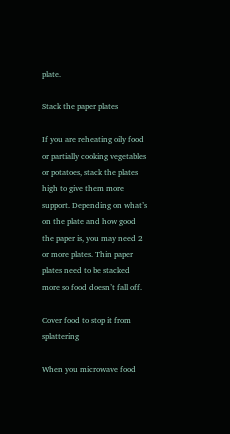plate.

Stack the paper plates

If you are reheating oily food or partially cooking vegetables or potatoes, stack the plates high to give them more support. Depending on what’s on the plate and how good the paper is, you may need 2 or more plates. Thin paper plates need to be stacked more so food doesn’t fall off.

Cover food to stop it from splattering

When you microwave food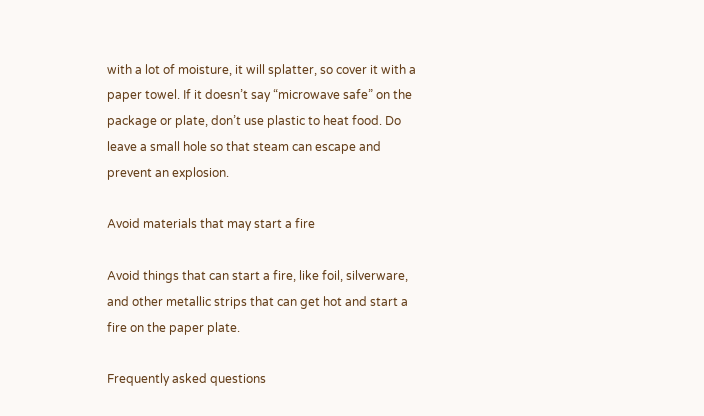with a lot of moisture, it will splatter, so cover it with a paper towel. If it doesn’t say “microwave safe” on the package or plate, don’t use plastic to heat food. Do leave a small hole so that steam can escape and prevent an explosion.

Avoid materials that may start a fire

Avoid things that can start a fire, like foil, silverware, and other metallic strips that can get hot and start a fire on the paper plate.

Frequently asked questions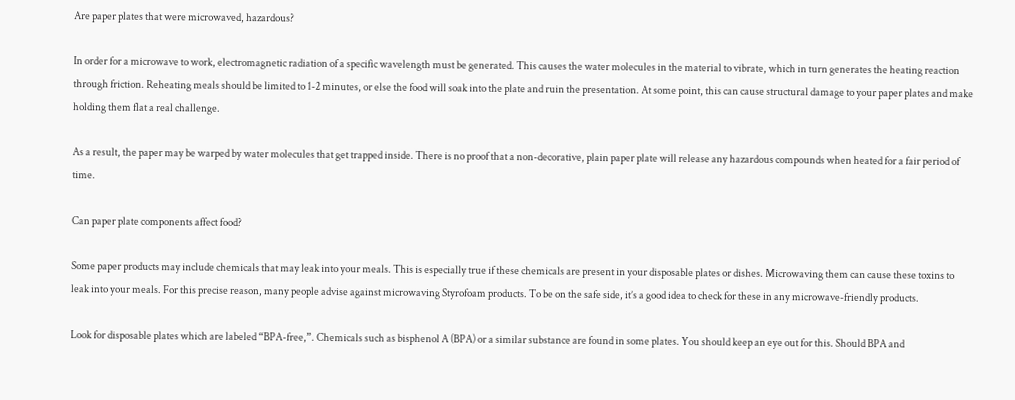Are paper plates that were microwaved, hazardous?

In order for a microwave to work, electromagnetic radiation of a specific wavelength must be generated. This causes the water molecules in the material to vibrate, which in turn generates the heating reaction through friction. Reheating meals should be limited to 1-2 minutes, or else the food will soak into the plate and ruin the presentation. At some point, this can cause structural damage to your paper plates and make holding them flat a real challenge.

As a result, the paper may be warped by water molecules that get trapped inside. There is no proof that a non-decorative, plain paper plate will release any hazardous compounds when heated for a fair period of time.

Can paper plate components affect food?

Some paper products may include chemicals that may leak into your meals. This is especially true if these chemicals are present in your disposable plates or dishes. Microwaving them can cause these toxins to leak into your meals. For this precise reason, many people advise against microwaving Styrofoam products. To be on the safe side, it’s a good idea to check for these in any microwave-friendly products.

Look for disposable plates which are labeled “BPA-free,”. Chemicals such as bisphenol A (BPA) or a similar substance are found in some plates. You should keep an eye out for this. Should BPA and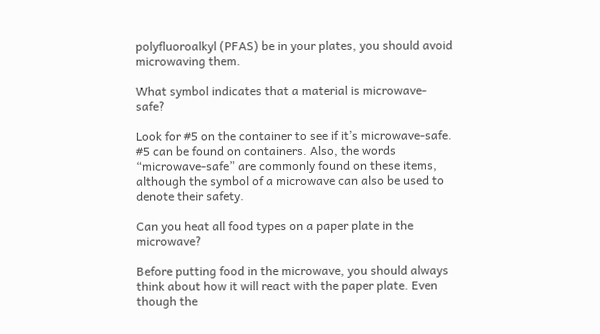polyfluoroalkyl (PFAS) be in your plates, you should avoid microwaving them.

What symbol indicates that a material is microwave-safe?

Look for #5 on the container to see if it’s microwave-safe. #5 can be found on containers. Also, the words “microwave-safe” are commonly found on these items, although the symbol of a microwave can also be used to denote their safety.

Can you heat all food types on a paper plate in the microwave?

Before putting food in the microwave, you should always think about how it will react with the paper plate. Even though the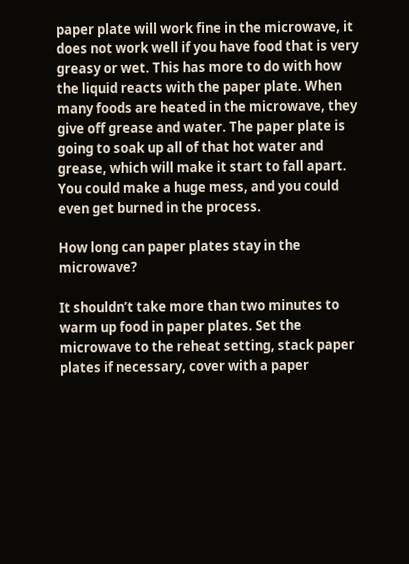paper plate will work fine in the microwave, it does not work well if you have food that is very greasy or wet. This has more to do with how the liquid reacts with the paper plate. When many foods are heated in the microwave, they give off grease and water. The paper plate is going to soak up all of that hot water and grease, which will make it start to fall apart.  You could make a huge mess, and you could even get burned in the process.

How long can paper plates stay in the microwave?

It shouldn’t take more than two minutes to warm up food in paper plates. Set the microwave to the reheat setting, stack paper plates if necessary, cover with a paper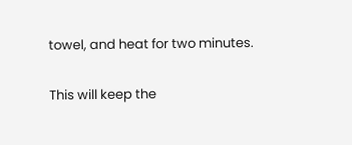towel, and heat for two minutes.

This will keep the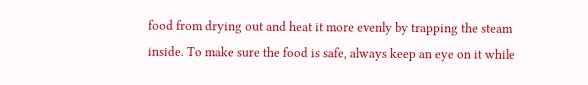food from drying out and heat it more evenly by trapping the steam inside. To make sure the food is safe, always keep an eye on it while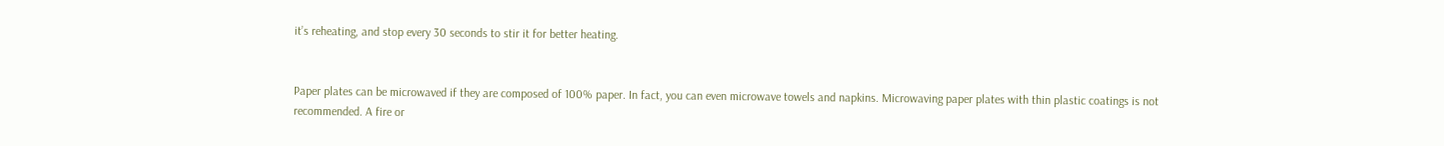it’s reheating, and stop every 30 seconds to stir it for better heating.


Paper plates can be microwaved if they are composed of 100% paper. In fact, you can even microwave towels and napkins. Microwaving paper plates with thin plastic coatings is not recommended. A fire or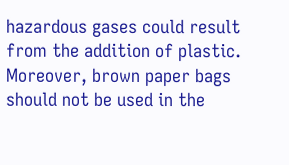hazardous gases could result from the addition of plastic. Moreover, brown paper bags should not be used in the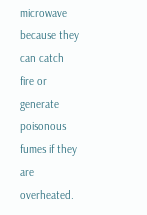microwave because they can catch fire or generate poisonous fumes if they are overheated.